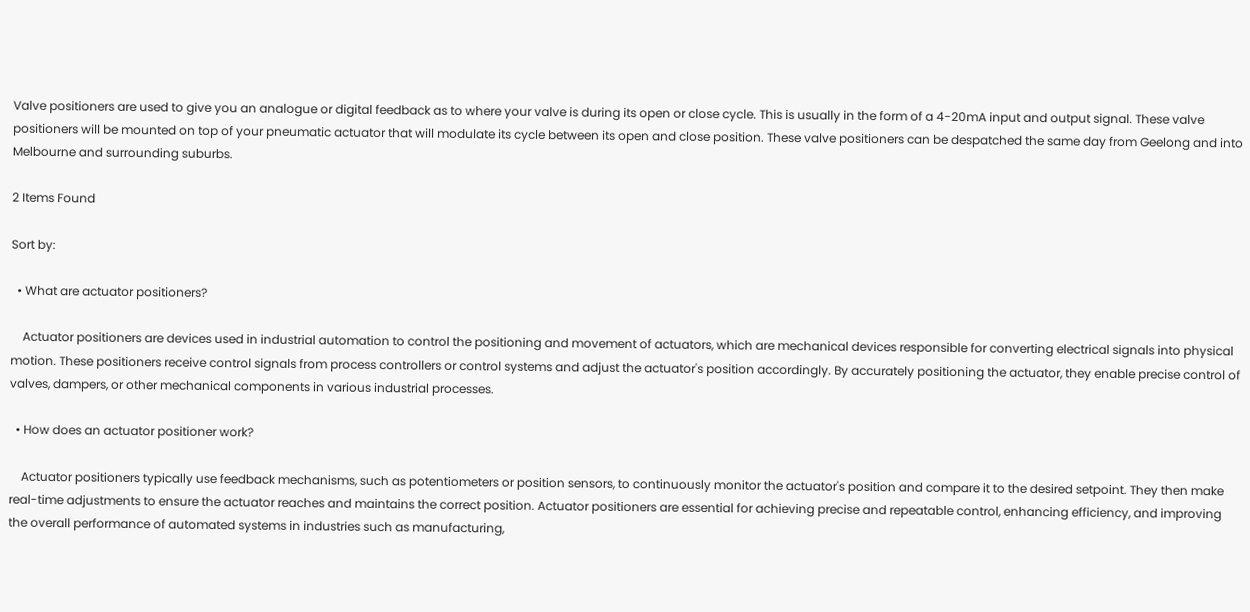Valve positioners are used to give you an analogue or digital feedback as to where your valve is during its open or close cycle. This is usually in the form of a 4-20mA input and output signal. These valve positioners will be mounted on top of your pneumatic actuator that will modulate its cycle between its open and close position. These valve positioners can be despatched the same day from Geelong and into Melbourne and surrounding suburbs.

2 Items Found

Sort by:

  • What are actuator positioners?

    Actuator positioners are devices used in industrial automation to control the positioning and movement of actuators, which are mechanical devices responsible for converting electrical signals into physical motion. These positioners receive control signals from process controllers or control systems and adjust the actuator's position accordingly. By accurately positioning the actuator, they enable precise control of valves, dampers, or other mechanical components in various industrial processes.

  • How does an actuator positioner work?

    Actuator positioners typically use feedback mechanisms, such as potentiometers or position sensors, to continuously monitor the actuator's position and compare it to the desired setpoint. They then make real-time adjustments to ensure the actuator reaches and maintains the correct position. Actuator positioners are essential for achieving precise and repeatable control, enhancing efficiency, and improving the overall performance of automated systems in industries such as manufacturing,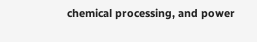chemical processing, and power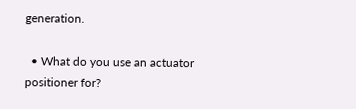generation.

  • What do you use an actuator positioner for?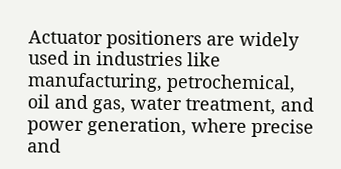Actuator positioners are widely used in industries like manufacturing, petrochemical, oil and gas, water treatment, and power generation, where precise and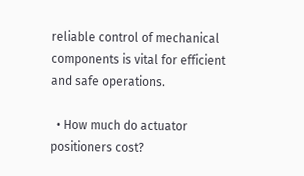reliable control of mechanical components is vital for efficient and safe operations.

  • How much do actuator positioners cost?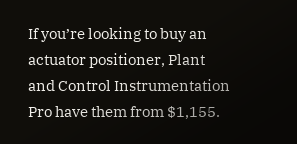If you’re looking to buy an actuator positioner, Plant and Control Instrumentation Pro have them from $1,155.